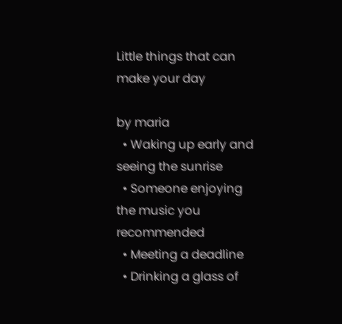Little things that can make your day

by maria
  • Waking up early and seeing the sunrise
  • Someone enjoying the music you recommended
  • Meeting a deadline
  • Drinking a glass of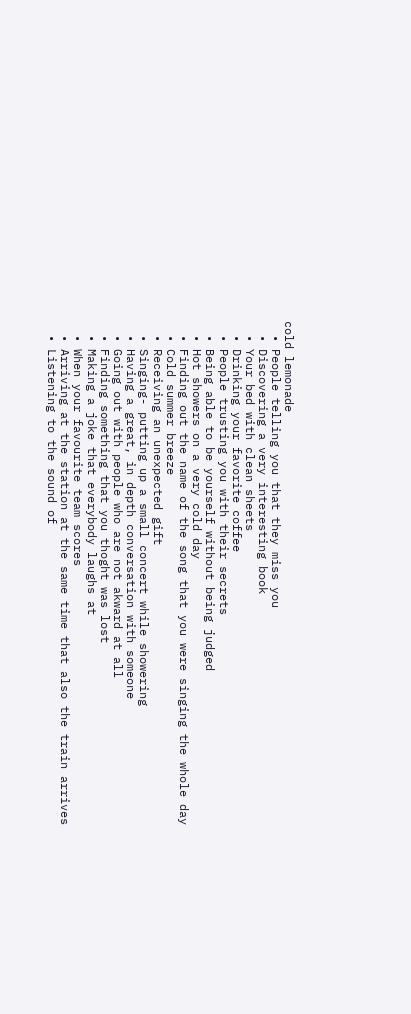cold lemonade
  • People telling you that they miss you
  • Discovering a very interesting book
  • Your bed with clean sheets
  • Drinking your favorite coffee
  • People trusting you with their secrets
  • Being able to be yourself without being judged
  • Hot showers on a very cold day
  • Finding out the name of the song that you were singing the whole day
  • Cold summer breeze
  • Receiving an unexpected gift
  • Singing- putting up a small concert while showering
  • Having a great, in depth conversation with someone
  • Going out with people who are not akward at all
  • Finding something that you thoght was lost
  • Making a joke that everybody laughs at
  • When your favourite team scores
  • Arriving at the station at the same time that also the train arrives
  • Listening to the sound of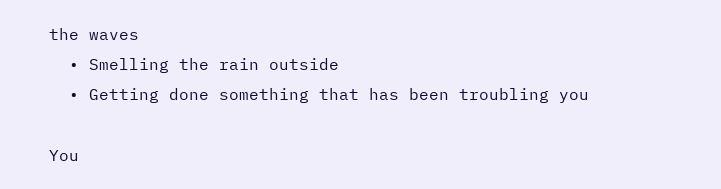the waves
  • Smelling the rain outside
  • Getting done something that has been troubling you

You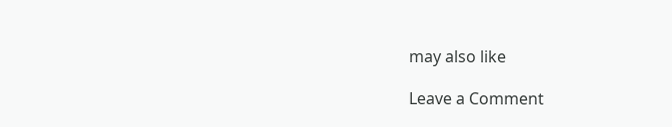may also like

Leave a Comment